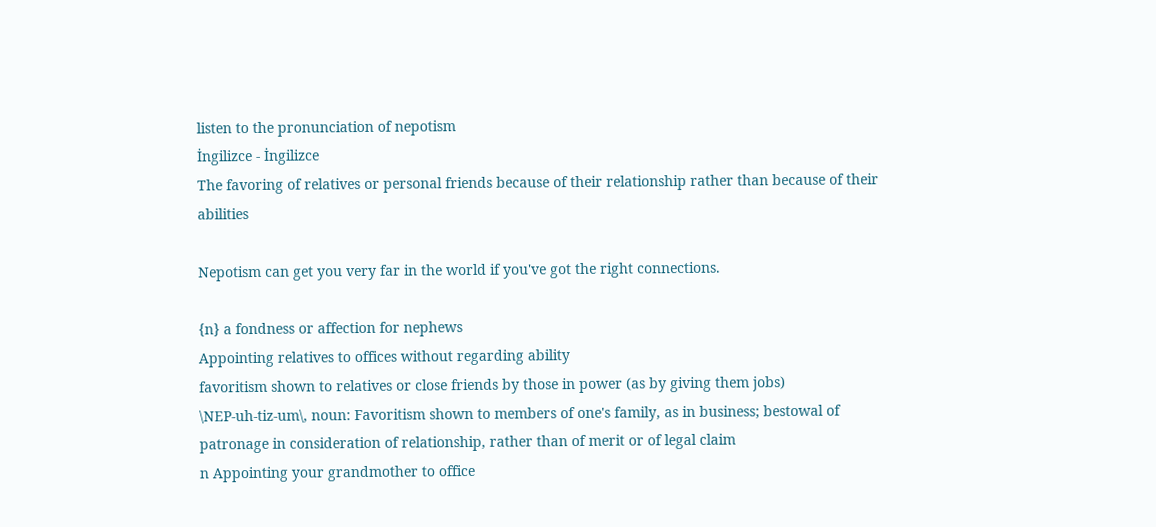listen to the pronunciation of nepotism
İngilizce - İngilizce
The favoring of relatives or personal friends because of their relationship rather than because of their abilities

Nepotism can get you very far in the world if you've got the right connections.

{n} a fondness or affection for nephews
Appointing relatives to offices without regarding ability
favoritism shown to relatives or close friends by those in power (as by giving them jobs)
\NEP-uh-tiz-um\, noun: Favoritism shown to members of one's family, as in business; bestowal of patronage in consideration of relationship, rather than of merit or of legal claim
n Appointing your grandmother to office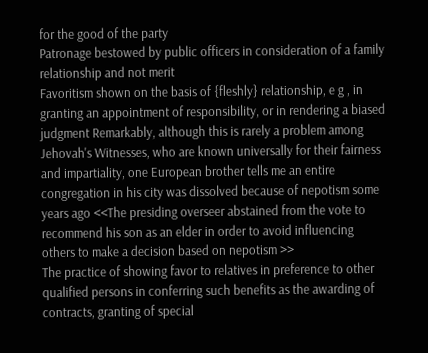for the good of the party
Patronage bestowed by public officers in consideration of a family relationship and not merit
Favoritism shown on the basis of {fleshly} relationship, e g , in granting an appointment of responsibility, or in rendering a biased judgment Remarkably, although this is rarely a problem among Jehovah's Witnesses, who are known universally for their fairness and impartiality, one European brother tells me an entire congregation in his city was dissolved because of nepotism some years ago <<The presiding overseer abstained from the vote to recommend his son as an elder in order to avoid influencing others to make a decision based on nepotism >>
The practice of showing favor to relatives in preference to other qualified persons in conferring such benefits as the awarding of contracts, granting of special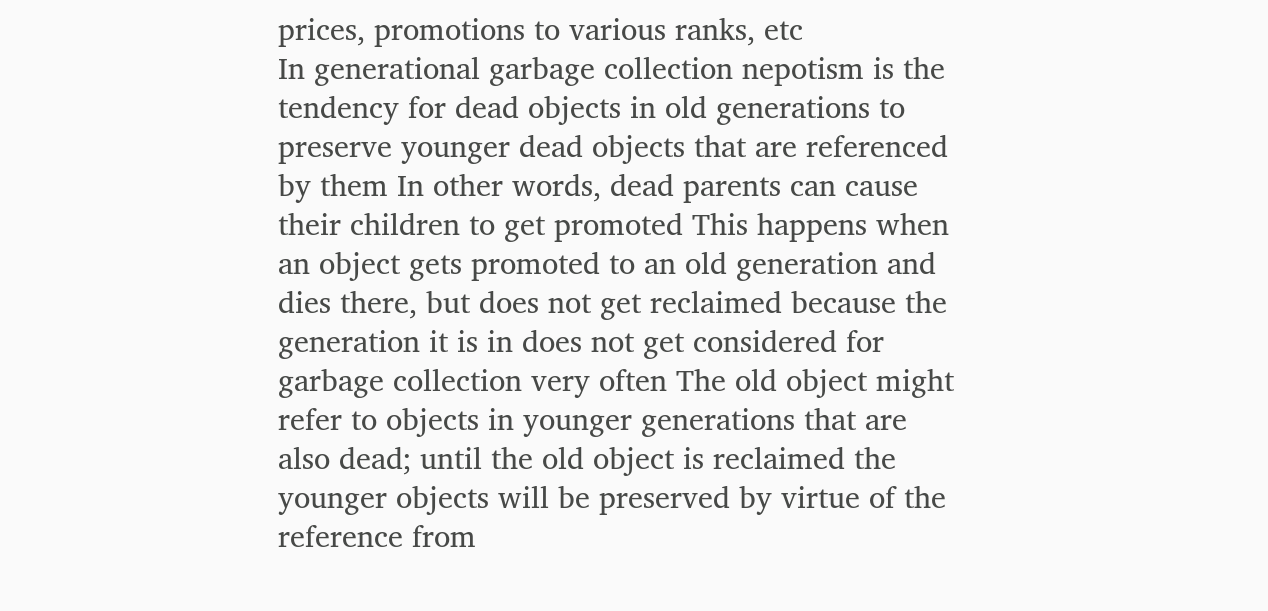prices, promotions to various ranks, etc
In generational garbage collection nepotism is the tendency for dead objects in old generations to preserve younger dead objects that are referenced by them In other words, dead parents can cause their children to get promoted This happens when an object gets promoted to an old generation and dies there, but does not get reclaimed because the generation it is in does not get considered for garbage collection very often The old object might refer to objects in younger generations that are also dead; until the old object is reclaimed the younger objects will be preserved by virtue of the reference from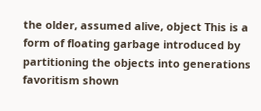the older, assumed alive, object This is a form of floating garbage introduced by partitioning the objects into generations
favoritism shown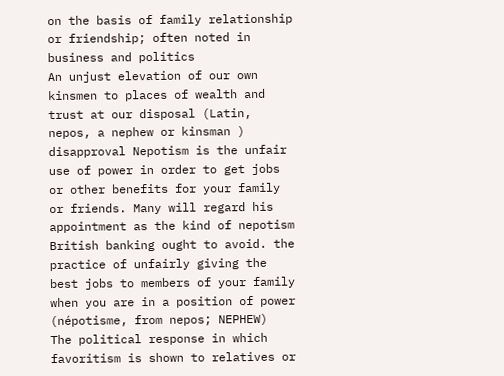on the basis of family relationship or friendship; often noted in business and politics
An unjust elevation of our own kinsmen to places of wealth and trust at our disposal (Latin, nepos, a nephew or kinsman )
disapproval Nepotism is the unfair use of power in order to get jobs or other benefits for your family or friends. Many will regard his appointment as the kind of nepotism British banking ought to avoid. the practice of unfairly giving the best jobs to members of your family when you are in a position of power (népotisme, from nepos; NEPHEW)
The political response in which favoritism is shown to relatives or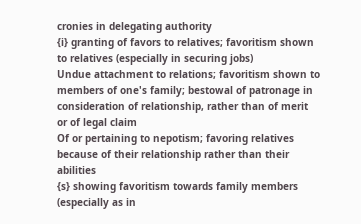cronies in delegating authority
{i} granting of favors to relatives; favoritism shown to relatives (especially in securing jobs)
Undue attachment to relations; favoritism shown to members of one's family; bestowal of patronage in consideration of relationship, rather than of merit or of legal claim
Of or pertaining to nepotism; favoring relatives because of their relationship rather than their abilities
{s} showing favoritism towards family members (especially as in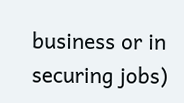business or in securing jobs)